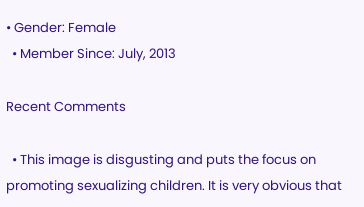• Gender: Female
  • Member Since: July, 2013

Recent Comments

  • This image is disgusting and puts the focus on promoting sexualizing children. It is very obvious that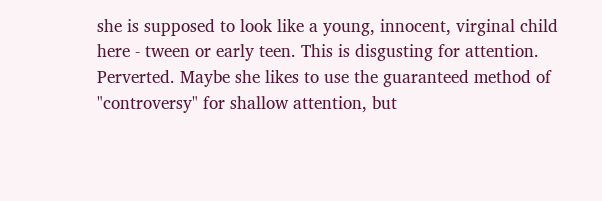she is supposed to look like a young, innocent, virginal child here - tween or early teen. This is disgusting for attention. Perverted. Maybe she likes to use the guaranteed method of "controversy" for shallow attention, but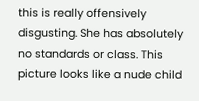this is really offensively disgusting. She has absolutely no standards or class. This picture looks like a nude child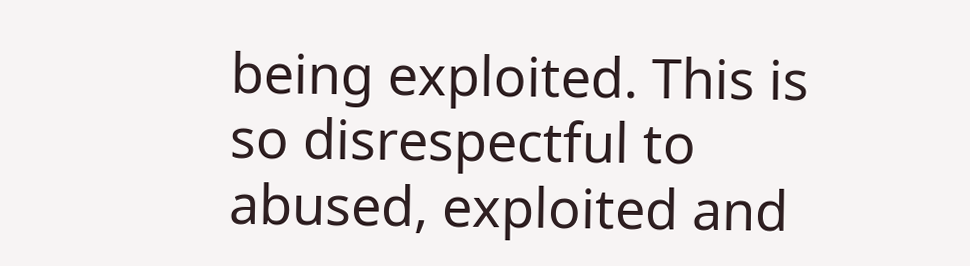being exploited. This is so disrespectful to abused, exploited and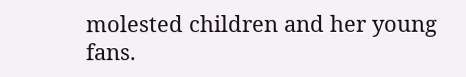molested children and her young fans.